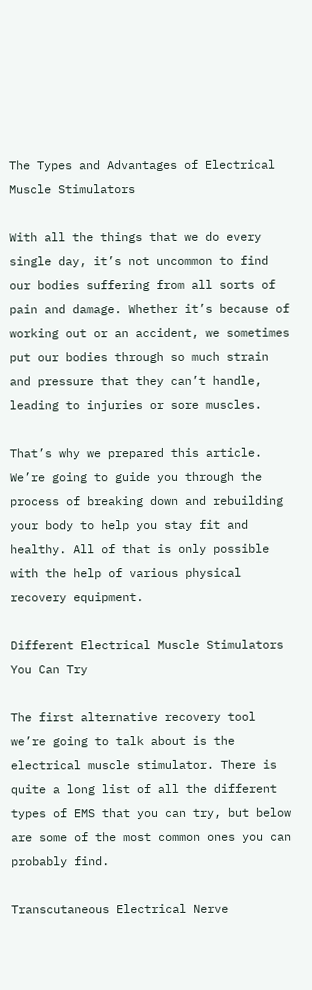The Types and Advantages of Electrical Muscle Stimulators

With all the things that we do every single day, it’s not uncommon to find our bodies suffering from all sorts of pain and damage. Whether it’s because of working out or an accident, we sometimes put our bodies through so much strain and pressure that they can’t handle, leading to injuries or sore muscles.

That’s why we prepared this article. We’re going to guide you through the process of breaking down and rebuilding your body to help you stay fit and healthy. All of that is only possible with the help of various physical recovery equipment.

Different Electrical Muscle Stimulators You Can Try

The first alternative recovery tool we’re going to talk about is the electrical muscle stimulator. There is quite a long list of all the different types of EMS that you can try, but below are some of the most common ones you can probably find.

Transcutaneous Electrical Nerve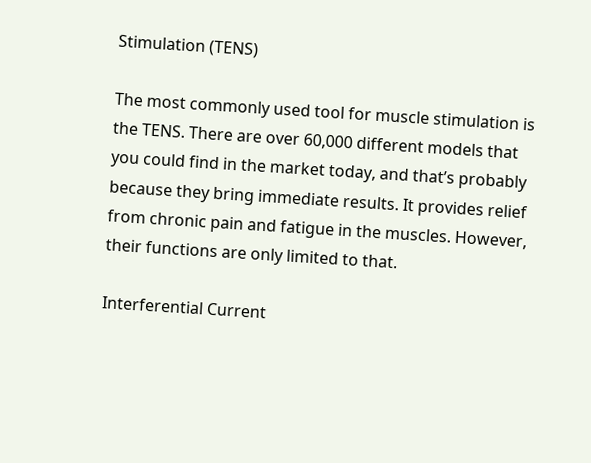Stimulation (TENS)

The most commonly used tool for muscle stimulation is the TENS. There are over 60,000 different models that you could find in the market today, and that’s probably because they bring immediate results. It provides relief from chronic pain and fatigue in the muscles. However, their functions are only limited to that.

Interferential Current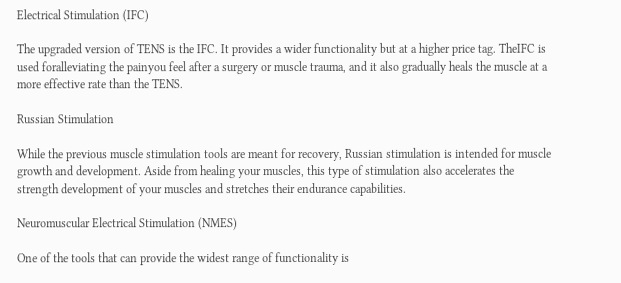Electrical Stimulation (IFC)

The upgraded version of TENS is the IFC. It provides a wider functionality but at a higher price tag. TheIFC is used foralleviating the painyou feel after a surgery or muscle trauma, and it also gradually heals the muscle at a more effective rate than the TENS.

Russian Stimulation

While the previous muscle stimulation tools are meant for recovery, Russian stimulation is intended for muscle growth and development. Aside from healing your muscles, this type of stimulation also accelerates the strength development of your muscles and stretches their endurance capabilities.

Neuromuscular Electrical Stimulation (NMES)

One of the tools that can provide the widest range of functionality is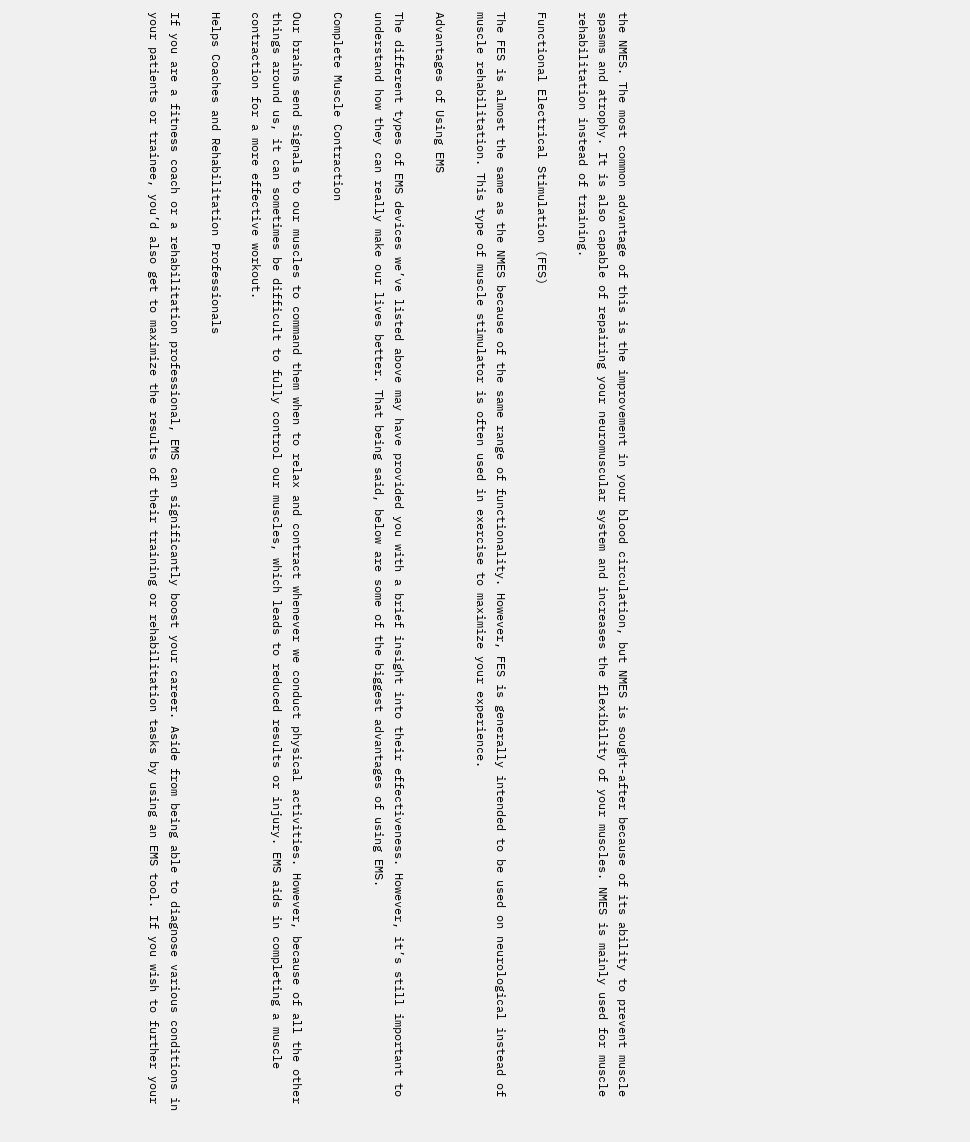the NMES. The most common advantage of this is the improvement in your blood circulation, but NMES is sought-after because of its ability to prevent muscle spasms and atrophy. It is also capable of repairing your neuromuscular system and increases the flexibility of your muscles. NMES is mainly used for muscle rehabilitation instead of training.

Functional Electrical Stimulation (FES)

The FES is almost the same as the NMES because of the same range of functionality. However, FES is generally intended to be used on neurological instead of muscle rehabilitation. This type of muscle stimulator is often used in exercise to maximize your experience.

Advantages of Using EMS

The different types of EMS devices we’ve listed above may have provided you with a brief insight into their effectiveness. However, it’s still important to understand how they can really make our lives better. That being said, below are some of the biggest advantages of using EMS.

Complete Muscle Contraction

Our brains send signals to our muscles to command them when to relax and contract whenever we conduct physical activities. However, because of all the other things around us, it can sometimes be difficult to fully control our muscles, which leads to reduced results or injury. EMS aids in completing a muscle contraction for a more effective workout.

Helps Coaches and Rehabilitation Professionals

If you are a fitness coach or a rehabilitation professional, EMS can significantly boost your career. Aside from being able to diagnose various conditions in your patients or trainee, you’d also get to maximize the results of their training or rehabilitation tasks by using an EMS tool. If you wish to further your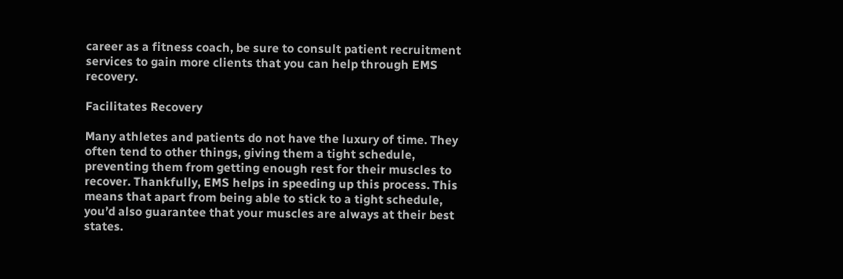career as a fitness coach, be sure to consult patient recruitment services to gain more clients that you can help through EMS recovery.

Facilitates Recovery

Many athletes and patients do not have the luxury of time. They often tend to other things, giving them a tight schedule, preventing them from getting enough rest for their muscles to recover. Thankfully, EMS helps in speeding up this process. This means that apart from being able to stick to a tight schedule, you’d also guarantee that your muscles are always at their best states.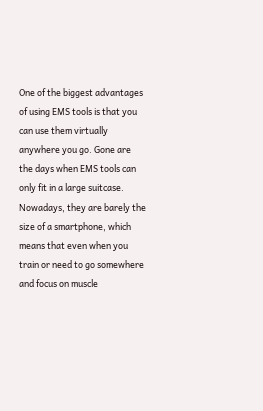One of the biggest advantages of using EMS tools is that you can use them virtually anywhere you go. Gone are the days when EMS tools can only fit in a large suitcase. Nowadays, they are barely the size of a smartphone, which means that even when you train or need to go somewhere and focus on muscle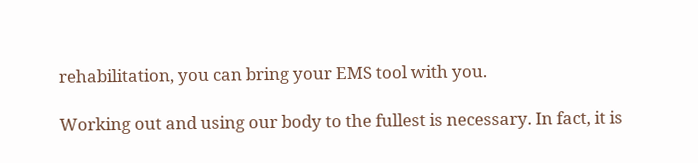rehabilitation, you can bring your EMS tool with you.

Working out and using our body to the fullest is necessary. In fact, it is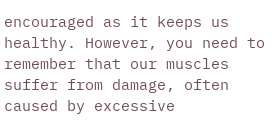encouraged as it keeps us healthy. However, you need to remember that our muscles suffer from damage, often caused by excessive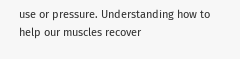use or pressure. Understanding how to help our muscles recover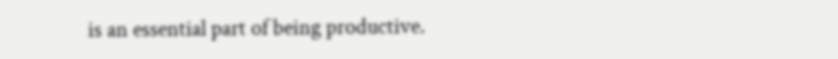is an essential part of being productive.